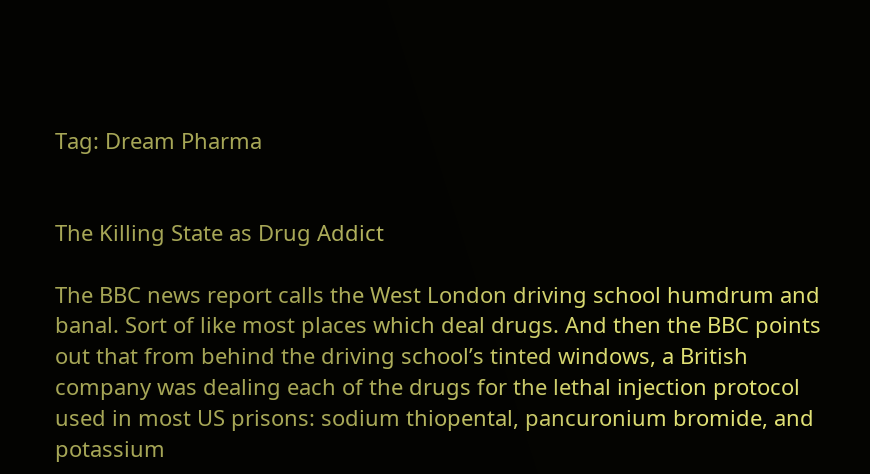Tag: Dream Pharma


The Killing State as Drug Addict

The BBC news report calls the West London driving school humdrum and banal. Sort of like most places which deal drugs. And then the BBC points out that from behind the driving school’s tinted windows, a British company was dealing each of the drugs for the lethal injection protocol used in most US prisons: sodium thiopental, pancuronium bromide, and potassium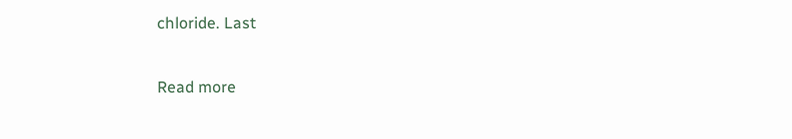chloride. Last

Read more